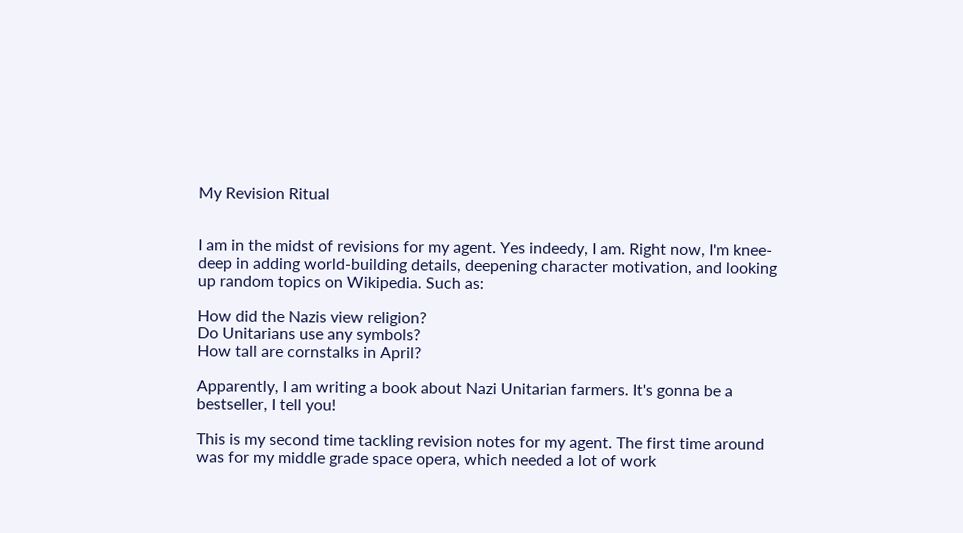My Revision Ritual


I am in the midst of revisions for my agent. Yes indeedy, I am. Right now, I'm knee-deep in adding world-building details, deepening character motivation, and looking up random topics on Wikipedia. Such as:

How did the Nazis view religion?
Do Unitarians use any symbols?
How tall are cornstalks in April?

Apparently, I am writing a book about Nazi Unitarian farmers. It's gonna be a bestseller, I tell you!

This is my second time tackling revision notes for my agent. The first time around was for my middle grade space opera, which needed a lot of work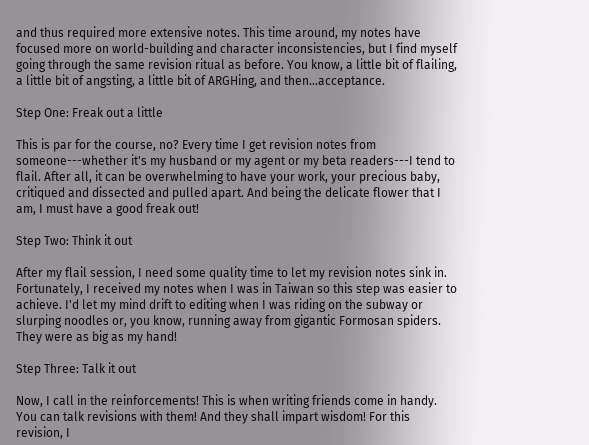and thus required more extensive notes. This time around, my notes have focused more on world-building and character inconsistencies, but I find myself going through the same revision ritual as before. You know, a little bit of flailing, a little bit of angsting, a little bit of ARGHing, and then...acceptance.

Step One: Freak out a little

This is par for the course, no? Every time I get revision notes from someone---whether it's my husband or my agent or my beta readers---I tend to flail. After all, it can be overwhelming to have your work, your precious baby, critiqued and dissected and pulled apart. And being the delicate flower that I am, I must have a good freak out!

Step Two: Think it out

After my flail session, I need some quality time to let my revision notes sink in. Fortunately, I received my notes when I was in Taiwan so this step was easier to achieve. I'd let my mind drift to editing when I was riding on the subway or slurping noodles or, you know, running away from gigantic Formosan spiders. They were as big as my hand!

Step Three: Talk it out

Now, I call in the reinforcements! This is when writing friends come in handy. You can talk revisions with them! And they shall impart wisdom! For this revision, I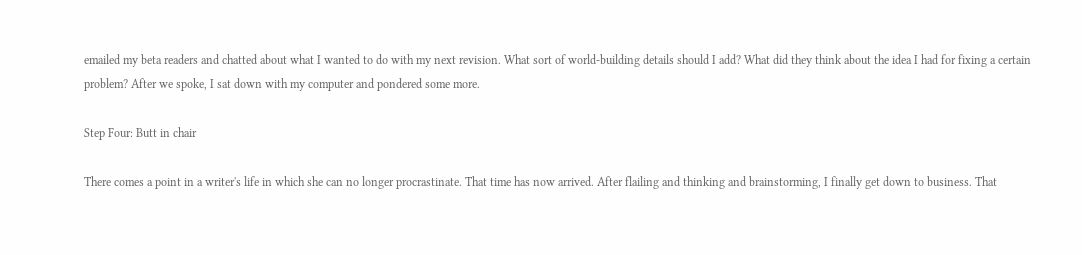emailed my beta readers and chatted about what I wanted to do with my next revision. What sort of world-building details should I add? What did they think about the idea I had for fixing a certain problem? After we spoke, I sat down with my computer and pondered some more.

Step Four: Butt in chair

There comes a point in a writer's life in which she can no longer procrastinate. That time has now arrived. After flailing and thinking and brainstorming, I finally get down to business. That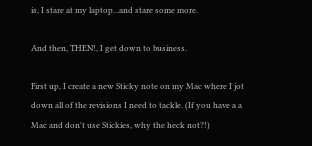is, I stare at my laptop...and stare some more.

And then, THEN!, I get down to business.

First up, I create a new Sticky note on my Mac where I jot down all of the revisions I need to tackle. (If you have a a Mac and don't use Stickies, why the heck not?!)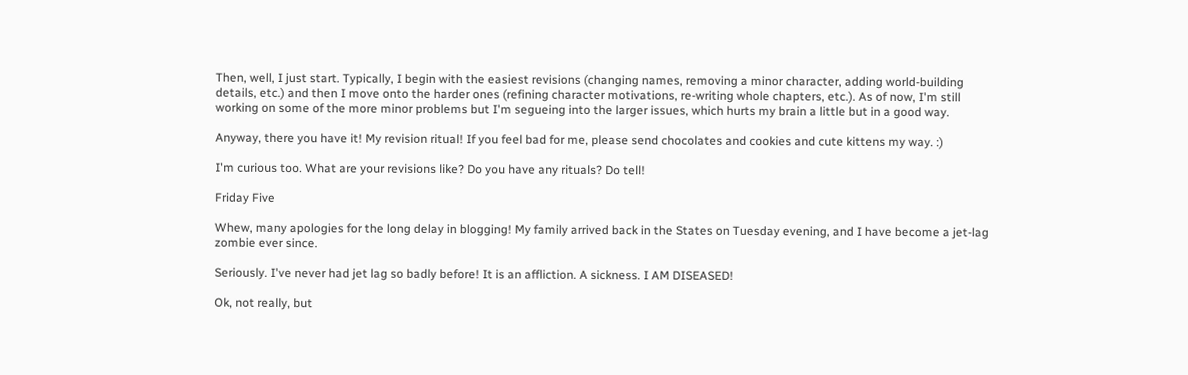Then, well, I just start. Typically, I begin with the easiest revisions (changing names, removing a minor character, adding world-building details, etc.) and then I move onto the harder ones (refining character motivations, re-writing whole chapters, etc.). As of now, I'm still working on some of the more minor problems but I'm segueing into the larger issues, which hurts my brain a little but in a good way.

Anyway, there you have it! My revision ritual! If you feel bad for me, please send chocolates and cookies and cute kittens my way. :)

I'm curious too. What are your revisions like? Do you have any rituals? Do tell!

Friday Five

Whew, many apologies for the long delay in blogging! My family arrived back in the States on Tuesday evening, and I have become a jet-lag zombie ever since.

Seriously. I've never had jet lag so badly before! It is an affliction. A sickness. I AM DISEASED!

Ok, not really, but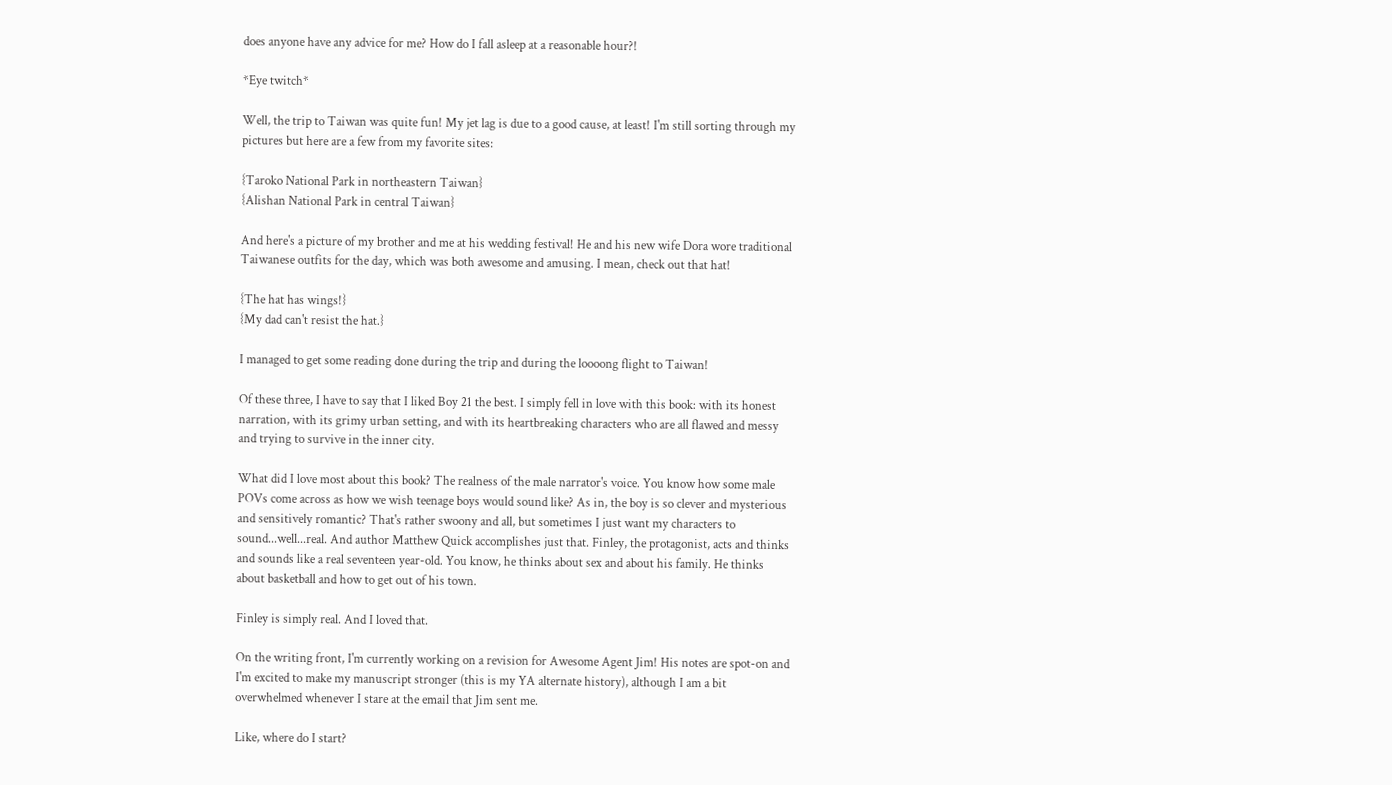does anyone have any advice for me? How do I fall asleep at a reasonable hour?!

*Eye twitch*

Well, the trip to Taiwan was quite fun! My jet lag is due to a good cause, at least! I'm still sorting through my pictures but here are a few from my favorite sites:

{Taroko National Park in northeastern Taiwan}
{Alishan National Park in central Taiwan}

And here's a picture of my brother and me at his wedding festival! He and his new wife Dora wore traditional Taiwanese outfits for the day, which was both awesome and amusing. I mean, check out that hat!

{The hat has wings!}
{My dad can't resist the hat.}

I managed to get some reading done during the trip and during the loooong flight to Taiwan!

Of these three, I have to say that I liked Boy 21 the best. I simply fell in love with this book: with its honest narration, with its grimy urban setting, and with its heartbreaking characters who are all flawed and messy and trying to survive in the inner city.

What did I love most about this book? The realness of the male narrator's voice. You know how some male POVs come across as how we wish teenage boys would sound like? As in, the boy is so clever and mysterious and sensitively romantic? That's rather swoony and all, but sometimes I just want my characters to sound...well...real. And author Matthew Quick accomplishes just that. Finley, the protagonist, acts and thinks and sounds like a real seventeen year-old. You know, he thinks about sex and about his family. He thinks about basketball and how to get out of his town.

Finley is simply real. And I loved that.

On the writing front, I'm currently working on a revision for Awesome Agent Jim! His notes are spot-on and I'm excited to make my manuscript stronger (this is my YA alternate history), although I am a bit overwhelmed whenever I stare at the email that Jim sent me.

Like, where do I start?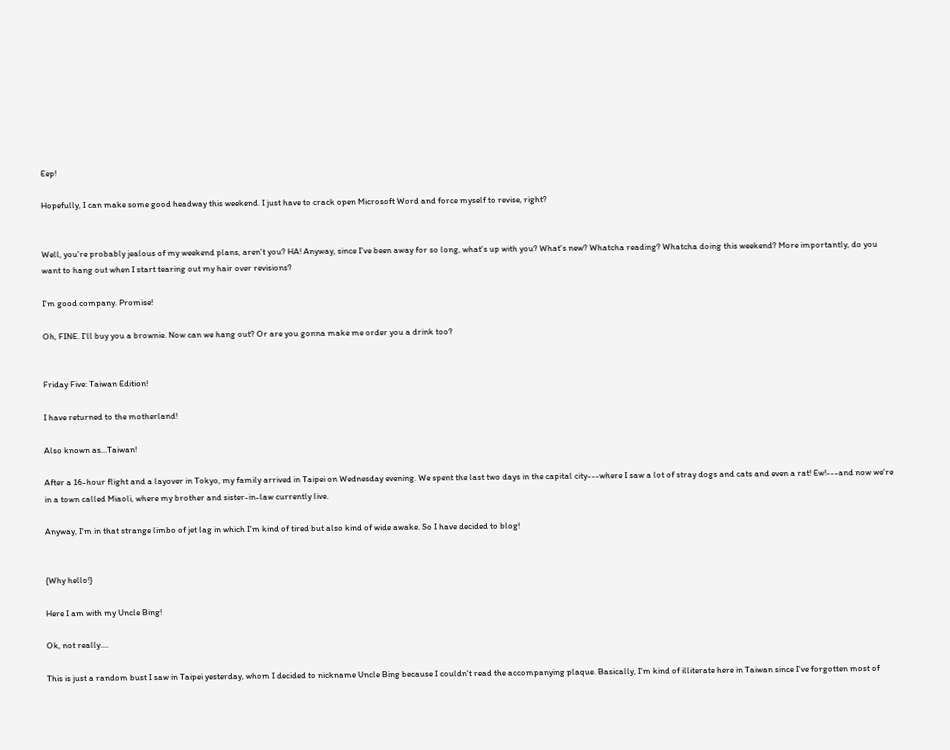Eep!

Hopefully, I can make some good headway this weekend. I just have to crack open Microsoft Word and force myself to revise, right?


Well, you're probably jealous of my weekend plans, aren't you? HA! Anyway, since I've been away for so long, what's up with you? What's new? Whatcha reading? Whatcha doing this weekend? More importantly, do you want to hang out when I start tearing out my hair over revisions?

I'm good company. Promise!

Oh, FINE. I'll buy you a brownie. Now can we hang out? Or are you gonna make me order you a drink too?


Friday Five: Taiwan Edition!

I have returned to the motherland!

Also known as...Taiwan!

After a 16-hour flight and a layover in Tokyo, my family arrived in Taipei on Wednesday evening. We spent the last two days in the capital city---where I saw a lot of stray dogs and cats and even a rat! Ew!---and now we're in a town called Miaoli, where my brother and sister-in-law currently live.

Anyway, I'm in that strange limbo of jet lag in which I'm kind of tired but also kind of wide awake. So I have decided to blog!


{Why hello!}

Here I am with my Uncle Bing!

Ok, not really....

This is just a random bust I saw in Taipei yesterday, whom I decided to nickname Uncle Bing because I couldn't read the accompanying plaque. Basically, I'm kind of illiterate here in Taiwan since I've forgotten most of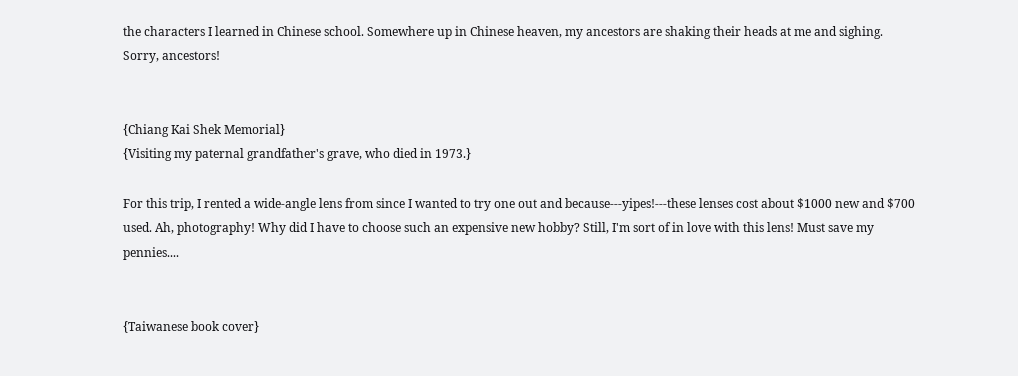the characters I learned in Chinese school. Somewhere up in Chinese heaven, my ancestors are shaking their heads at me and sighing. Sorry, ancestors!


{Chiang Kai Shek Memorial}
{Visiting my paternal grandfather's grave, who died in 1973.}

For this trip, I rented a wide-angle lens from since I wanted to try one out and because---yipes!---these lenses cost about $1000 new and $700 used. Ah, photography! Why did I have to choose such an expensive new hobby? Still, I'm sort of in love with this lens! Must save my pennies....


{Taiwanese book cover}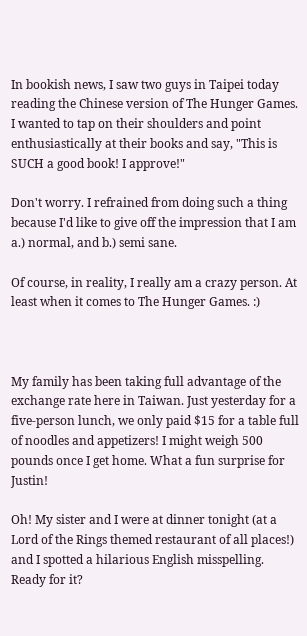In bookish news, I saw two guys in Taipei today reading the Chinese version of The Hunger Games. I wanted to tap on their shoulders and point enthusiastically at their books and say, "This is SUCH a good book! I approve!"

Don't worry. I refrained from doing such a thing because I'd like to give off the impression that I am a.) normal, and b.) semi sane.

Of course, in reality, I really am a crazy person. At least when it comes to The Hunger Games. :)



My family has been taking full advantage of the exchange rate here in Taiwan. Just yesterday for a five-person lunch, we only paid $15 for a table full of noodles and appetizers! I might weigh 500 pounds once I get home. What a fun surprise for Justin!

Oh! My sister and I were at dinner tonight (at a Lord of the Rings themed restaurant of all places!) and I spotted a hilarious English misspelling. Ready for it?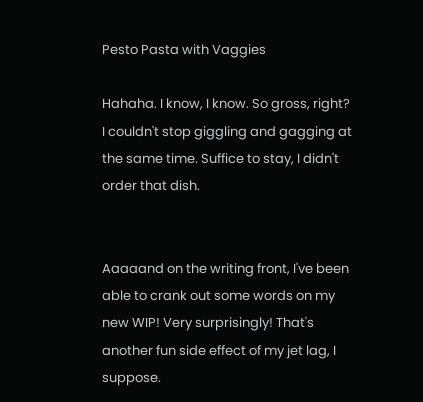Pesto Pasta with Vaggies

Hahaha. I know, I know. So gross, right? I couldn't stop giggling and gagging at the same time. Suffice to stay, I didn't order that dish.


Aaaaand on the writing front, I've been able to crank out some words on my new WIP! Very surprisingly! That's another fun side effect of my jet lag, I suppose.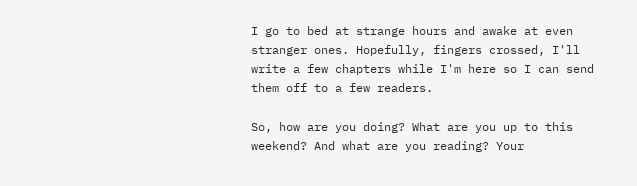I go to bed at strange hours and awake at even stranger ones. Hopefully, fingers crossed, I'll write a few chapters while I'm here so I can send them off to a few readers.

So, how are you doing? What are you up to this weekend? And what are you reading? Your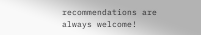recommendations are always welcome!